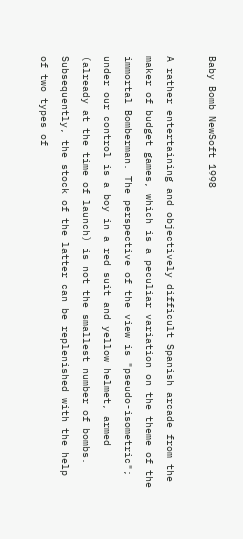Baby Bomb NewSoft 1998

A rather entertaining and objectively difficult Spanish arcade from the maker of budget games, which is a peculiar variation on the theme of the immortal Bomberman. The perspective of the view is "pseudo-isometric"; under our control is a boy in a red suit and yellow helmet, armed (already at the time of launch) is not the smallest number of bombs. Subsequently, the stock of the latter can be replenished with the help of two types of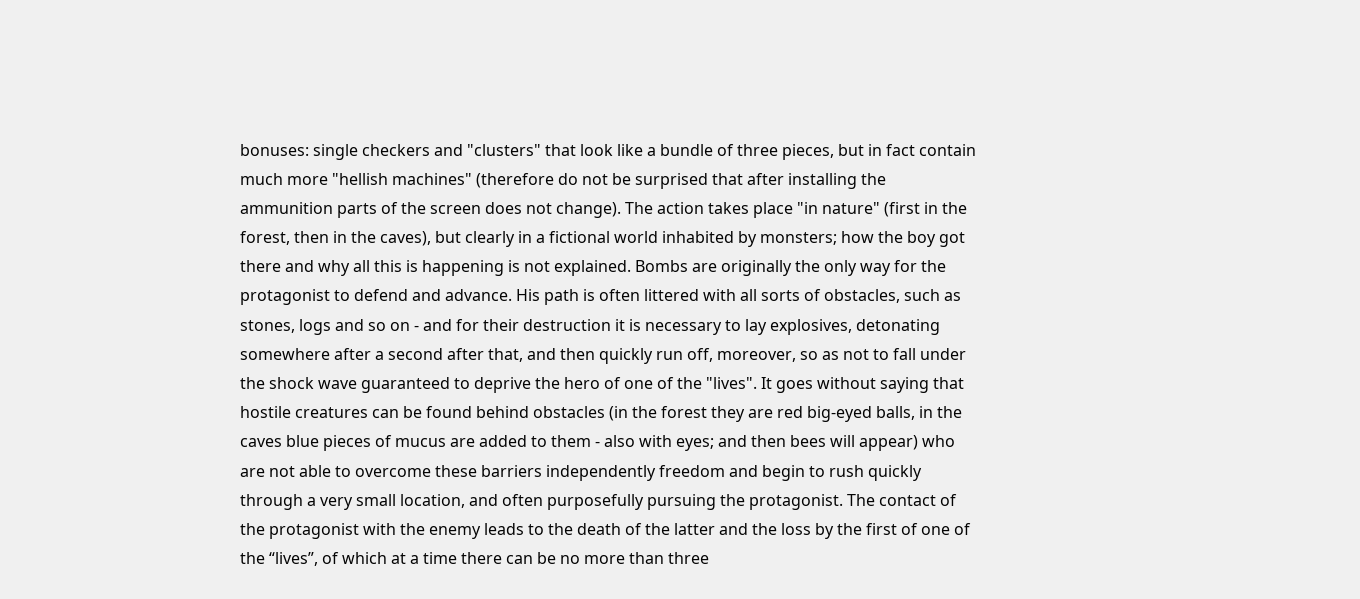bonuses: single checkers and "clusters" that look like a bundle of three pieces, but in fact contain much more "hellish machines" (therefore do not be surprised that after installing the ammunition parts of the screen does not change). The action takes place "in nature" (first in the forest, then in the caves), but clearly in a fictional world inhabited by monsters; how the boy got there and why all this is happening is not explained. Bombs are originally the only way for the protagonist to defend and advance. His path is often littered with all sorts of obstacles, such as stones, logs and so on - and for their destruction it is necessary to lay explosives, detonating somewhere after a second after that, and then quickly run off, moreover, so as not to fall under the shock wave guaranteed to deprive the hero of one of the "lives". It goes without saying that hostile creatures can be found behind obstacles (in the forest they are red big-eyed balls, in the caves blue pieces of mucus are added to them - also with eyes; and then bees will appear) who are not able to overcome these barriers independently freedom and begin to rush quickly through a very small location, and often purposefully pursuing the protagonist. The contact of the protagonist with the enemy leads to the death of the latter and the loss by the first of one of the “lives”, of which at a time there can be no more than three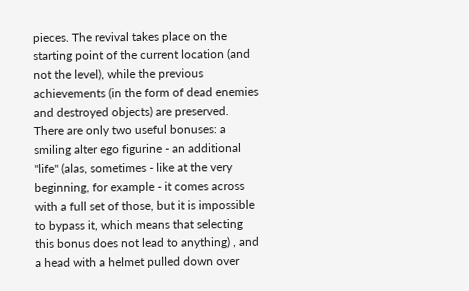pieces. The revival takes place on the starting point of the current location (and not the level), while the previous achievements (in the form of dead enemies and destroyed objects) are preserved. There are only two useful bonuses: a smiling alter ego figurine - an additional "life" (alas, sometimes - like at the very beginning, for example - it comes across with a full set of those, but it is impossible to bypass it, which means that selecting this bonus does not lead to anything) , and a head with a helmet pulled down over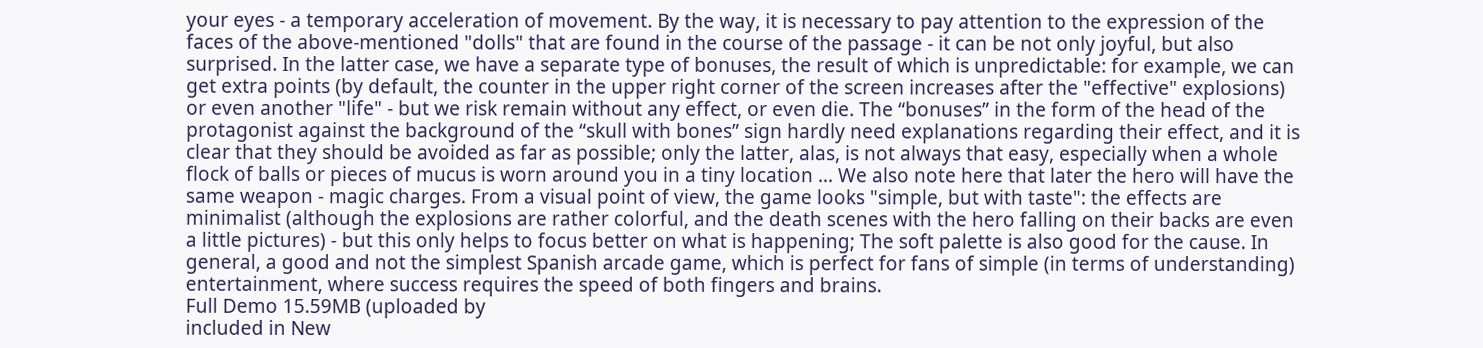your eyes - a temporary acceleration of movement. By the way, it is necessary to pay attention to the expression of the faces of the above-mentioned "dolls" that are found in the course of the passage - it can be not only joyful, but also surprised. In the latter case, we have a separate type of bonuses, the result of which is unpredictable: for example, we can get extra points (by default, the counter in the upper right corner of the screen increases after the "effective" explosions) or even another "life" - but we risk remain without any effect, or even die. The “bonuses” in the form of the head of the protagonist against the background of the “skull with bones” sign hardly need explanations regarding their effect, and it is clear that they should be avoided as far as possible; only the latter, alas, is not always that easy, especially when a whole flock of balls or pieces of mucus is worn around you in a tiny location ... We also note here that later the hero will have the same weapon - magic charges. From a visual point of view, the game looks "simple, but with taste": the effects are minimalist (although the explosions are rather colorful, and the death scenes with the hero falling on their backs are even a little pictures) - but this only helps to focus better on what is happening; The soft palette is also good for the cause. In general, a good and not the simplest Spanish arcade game, which is perfect for fans of simple (in terms of understanding) entertainment, where success requires the speed of both fingers and brains.
Full Demo 15.59MB (uploaded by
included in New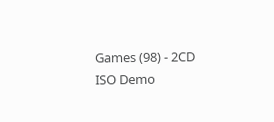Games (98) - 2CD ISO Demo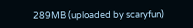289MB (uploaded by scaryfun)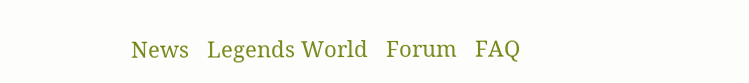News   Legends World   Forum   FAQ